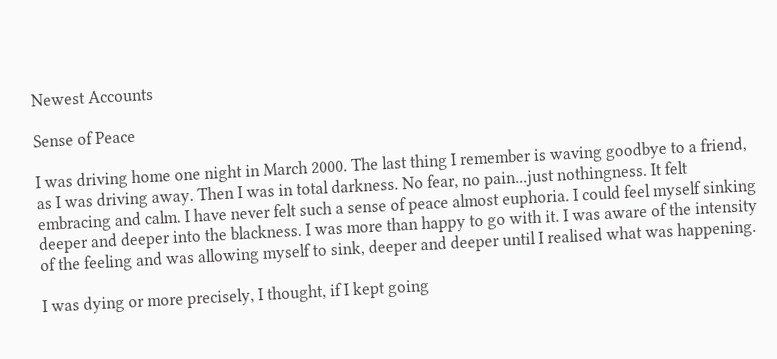Newest Accounts

Sense of Peace

I was driving home one night in March 2000. The last thing I remember is waving goodbye to a friend, as I was driving away. Then I was in total darkness. No fear, no pain...just nothingness. It felt embracing and calm. I have never felt such a sense of peace almost euphoria. I could feel myself sinking deeper and deeper into the blackness. I was more than happy to go with it. I was aware of the intensity of the feeling and was allowing myself to sink, deeper and deeper until I realised what was happening.

I was dying or more precisely, I thought, if I kept going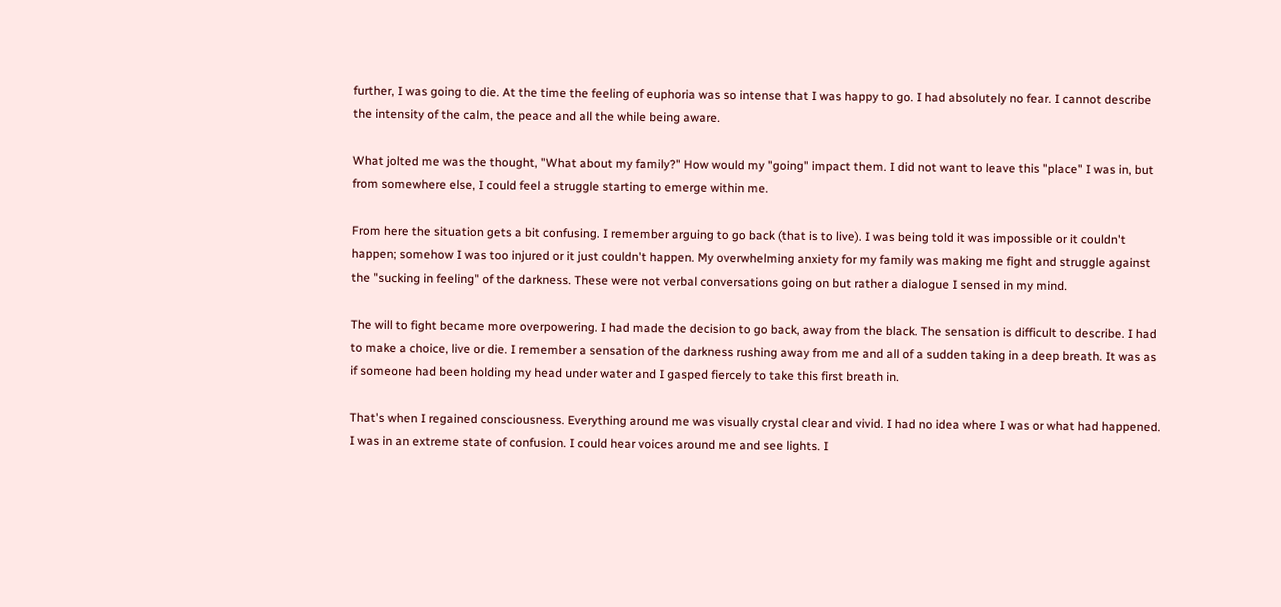further, I was going to die. At the time the feeling of euphoria was so intense that I was happy to go. I had absolutely no fear. I cannot describe the intensity of the calm, the peace and all the while being aware.

What jolted me was the thought, "What about my family?" How would my "going" impact them. I did not want to leave this "place" I was in, but from somewhere else, I could feel a struggle starting to emerge within me.

From here the situation gets a bit confusing. I remember arguing to go back (that is to live). I was being told it was impossible or it couldn't happen; somehow I was too injured or it just couldn't happen. My overwhelming anxiety for my family was making me fight and struggle against the "sucking in feeling" of the darkness. These were not verbal conversations going on but rather a dialogue I sensed in my mind.

The will to fight became more overpowering. I had made the decision to go back, away from the black. The sensation is difficult to describe. I had to make a choice, live or die. I remember a sensation of the darkness rushing away from me and all of a sudden taking in a deep breath. It was as if someone had been holding my head under water and I gasped fiercely to take this first breath in.

That's when I regained consciousness. Everything around me was visually crystal clear and vivid. I had no idea where I was or what had happened. I was in an extreme state of confusion. I could hear voices around me and see lights. I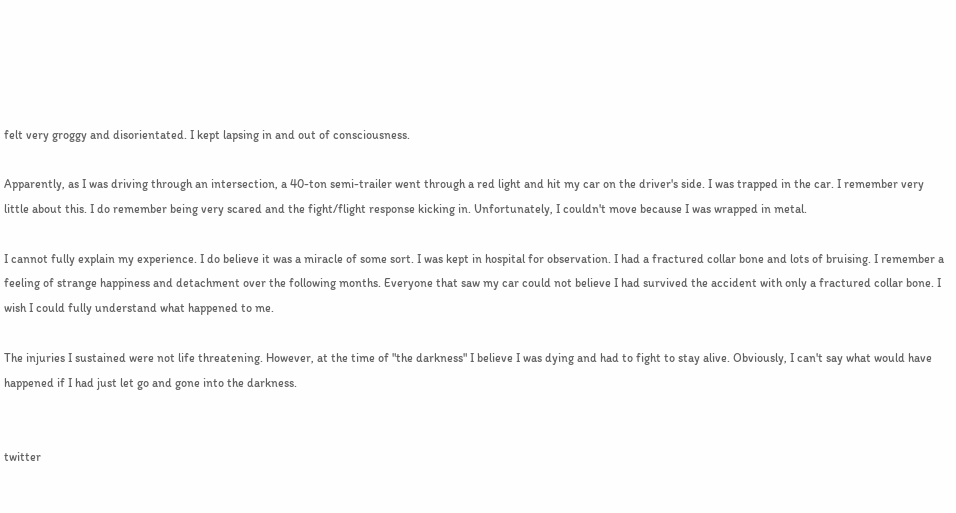felt very groggy and disorientated. I kept lapsing in and out of consciousness.

Apparently, as I was driving through an intersection, a 40-ton semi-trailer went through a red light and hit my car on the driver's side. I was trapped in the car. I remember very little about this. I do remember being very scared and the fight/flight response kicking in. Unfortunately, I couldn't move because I was wrapped in metal.

I cannot fully explain my experience. I do believe it was a miracle of some sort. I was kept in hospital for observation. I had a fractured collar bone and lots of bruising. I remember a feeling of strange happiness and detachment over the following months. Everyone that saw my car could not believe I had survived the accident with only a fractured collar bone. I wish I could fully understand what happened to me.

The injuries I sustained were not life threatening. However, at the time of "the darkness" I believe I was dying and had to fight to stay alive. Obviously, I can't say what would have happened if I had just let go and gone into the darkness.


twitter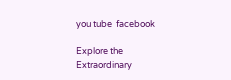you tube  facebook

Explore the Extraordinary